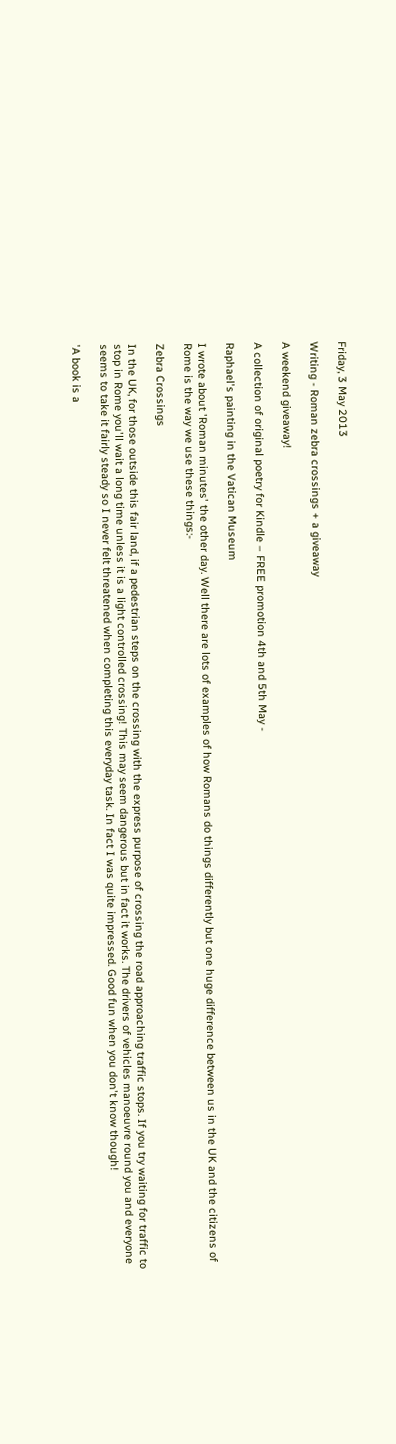Friday, 3 May 2013

Writing - Roman zebra crossings + a giveaway

A weekend giveaway!

A collection of original poetry for Kindle – FREE promotion 4th and 5th May -

Raphael's painting in the Vatican Museum

I wrote about 'Roman minutes' the other day. Well there are lots of examples of how Romans do things differently but one huge difference between us in the UK and the citizens of Rome is the way we use these things:-

Zebra Crossings

In the UK, for those outside this fair land, if a pedestrian steps on the crossing with the express purpose of crossing the road approaching traffic stops. If you try waiting for traffic to stop in Rome you'll wait a long time unless it is a light controlled crossing! This may seem dangerous but in fact it works. The drivers of vehicles manoeuvre round you and everyone seems to take it fairly steady so I never felt threatened when completing this everyday task. In fact I was quite impressed. Good fun when you don't know though!

'A book is a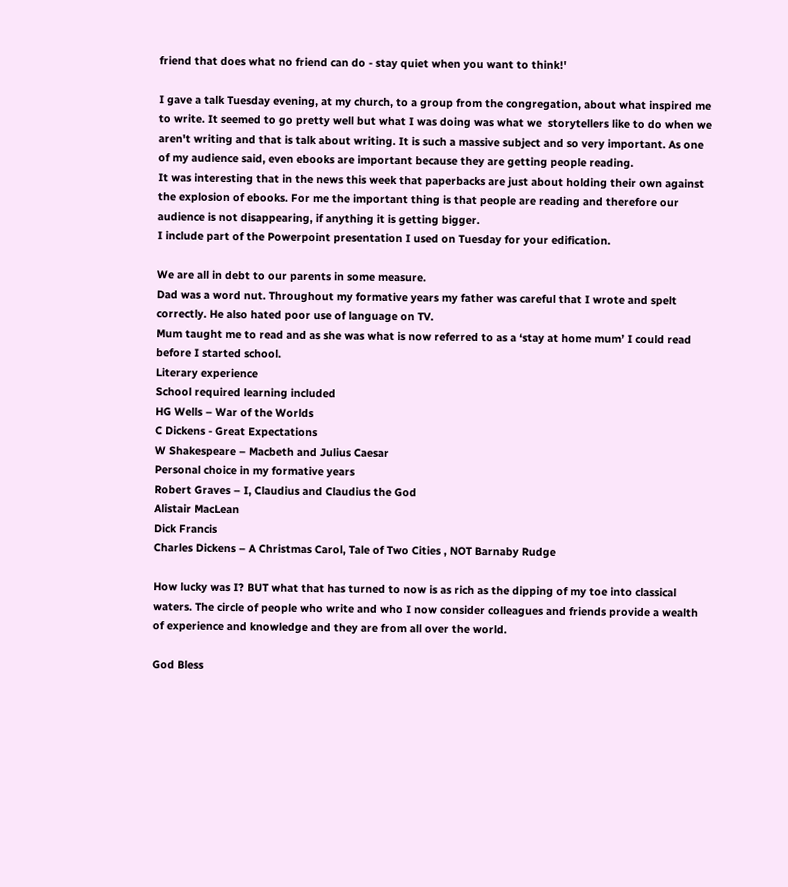friend that does what no friend can do - stay quiet when you want to think!'

I gave a talk Tuesday evening, at my church, to a group from the congregation, about what inspired me to write. It seemed to go pretty well but what I was doing was what we  storytellers like to do when we aren't writing and that is talk about writing. It is such a massive subject and so very important. As one of my audience said, even ebooks are important because they are getting people reading.
It was interesting that in the news this week that paperbacks are just about holding their own against the explosion of ebooks. For me the important thing is that people are reading and therefore our audience is not disappearing, if anything it is getting bigger.
I include part of the Powerpoint presentation I used on Tuesday for your edification.

We are all in debt to our parents in some measure.
Dad was a word nut. Throughout my formative years my father was careful that I wrote and spelt correctly. He also hated poor use of language on TV.
Mum taught me to read and as she was what is now referred to as a ‘stay at home mum’ I could read before I started school.
Literary experience
School required learning included
HG Wells – War of the Worlds
C Dickens - Great Expectations
W Shakespeare – Macbeth and Julius Caesar
Personal choice in my formative years
Robert Graves – I, Claudius and Claudius the God
Alistair MacLean
Dick Francis
Charles Dickens – A Christmas Carol, Tale of Two Cities , NOT Barnaby Rudge

How lucky was I? BUT what that has turned to now is as rich as the dipping of my toe into classical waters. The circle of people who write and who I now consider colleagues and friends provide a wealth of experience and knowledge and they are from all over the world.

God Bless